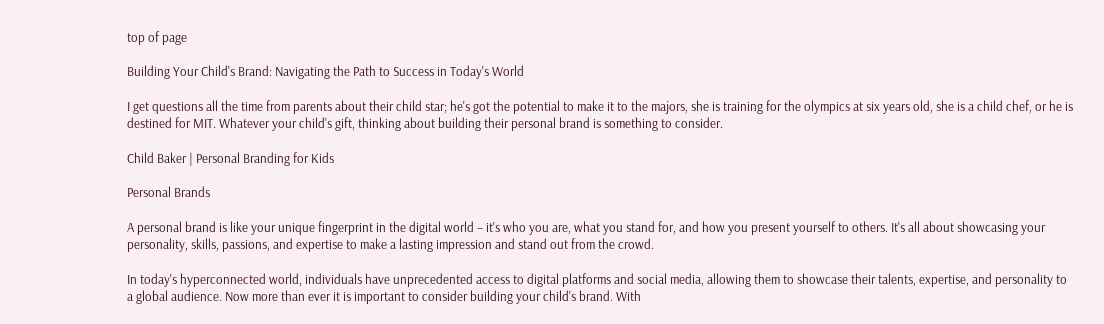top of page

Building Your Child's Brand: Navigating the Path to Success in Today's World

I get questions all the time from parents about their child star; he's got the potential to make it to the majors, she is training for the olympics at six years old, she is a child chef, or he is destined for MIT. Whatever your child's gift, thinking about building their personal brand is something to consider.

Child Baker | Personal Branding for Kids

Personal Brands

A personal brand is like your unique fingerprint in the digital world – it's who you are, what you stand for, and how you present yourself to others. It's all about showcasing your personality, skills, passions, and expertise to make a lasting impression and stand out from the crowd.

In today's hyperconnected world, individuals have unprecedented access to digital platforms and social media, allowing them to showcase their talents, expertise, and personality to a global audience. Now more than ever it is important to consider building your child's brand. With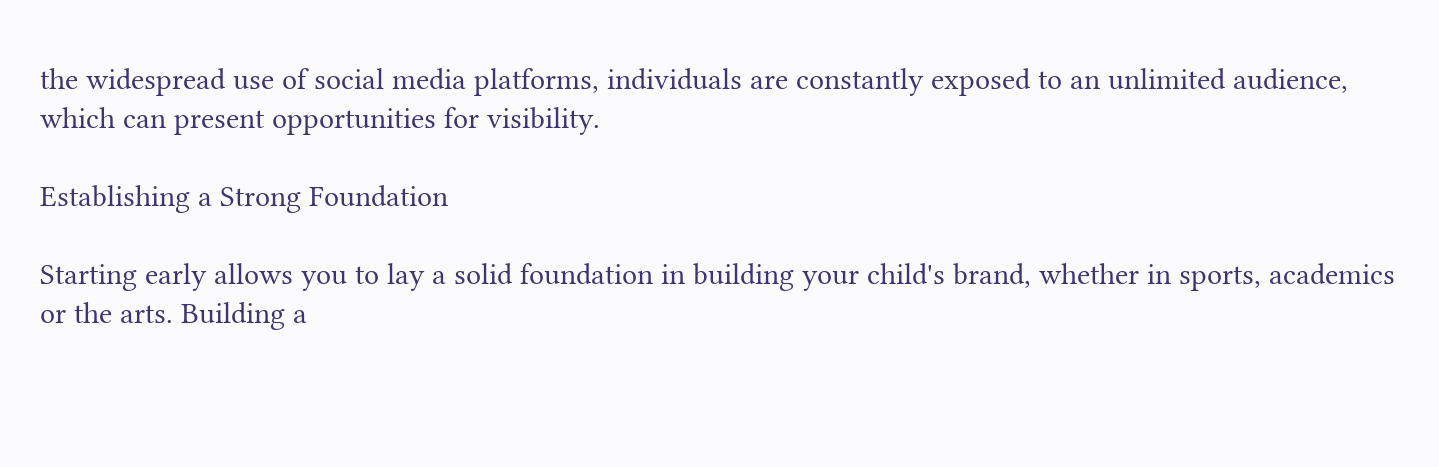the widespread use of social media platforms, individuals are constantly exposed to an unlimited audience, which can present opportunities for visibility.

Establishing a Strong Foundation

Starting early allows you to lay a solid foundation in building your child's brand, whether in sports, academics or the arts. Building a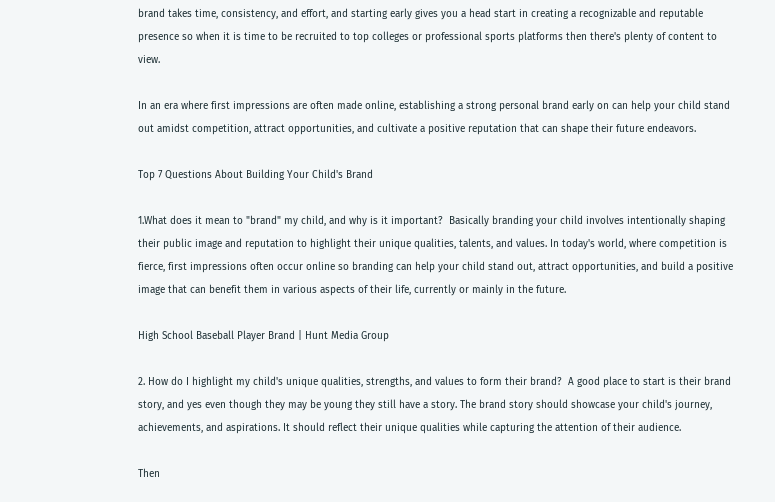brand takes time, consistency, and effort, and starting early gives you a head start in creating a recognizable and reputable presence so when it is time to be recruited to top colleges or professional sports platforms then there's plenty of content to view.

In an era where first impressions are often made online, establishing a strong personal brand early on can help your child stand out amidst competition, attract opportunities, and cultivate a positive reputation that can shape their future endeavors.

Top 7 Questions About Building Your Child's Brand

1.What does it mean to "brand" my child, and why is it important?  Basically branding your child involves intentionally shaping their public image and reputation to highlight their unique qualities, talents, and values. In today's world, where competition is fierce, first impressions often occur online so branding can help your child stand out, attract opportunities, and build a positive image that can benefit them in various aspects of their life, currently or mainly in the future.

High School Baseball Player Brand | Hunt Media Group

2. How do I highlight my child's unique qualities, strengths, and values to form their brand?  A good place to start is their brand story, and yes even though they may be young they still have a story. The brand story should showcase your child's journey, achievements, and aspirations. It should reflect their unique qualities while capturing the attention of their audience.

Then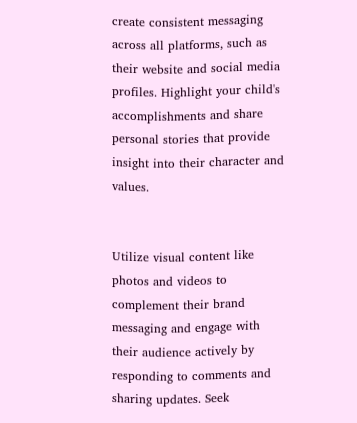create consistent messaging across all platforms, such as their website and social media profiles. Highlight your child's accomplishments and share personal stories that provide insight into their character and values.


Utilize visual content like photos and videos to complement their brand messaging and engage with their audience actively by responding to comments and sharing updates. Seek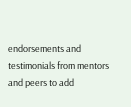endorsements and testimonials from mentors and peers to add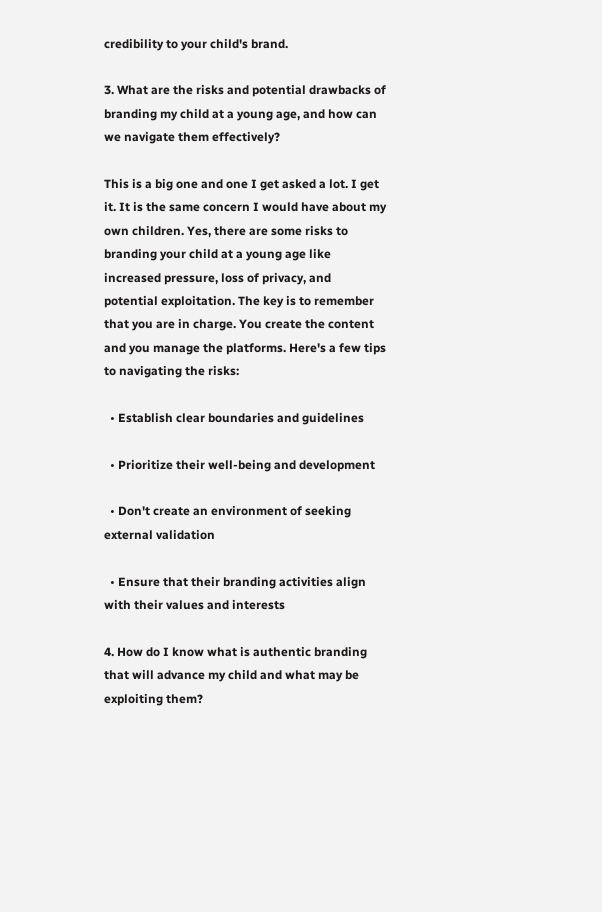credibility to your child's brand.

3. What are the risks and potential drawbacks of branding my child at a young age, and how can we navigate them effectively?

This is a big one and one I get asked a lot. I get it. It is the same concern I would have about my own children. Yes, there are some risks to branding your child at a young age like increased pressure, loss of privacy, and potential exploitation. The key is to remember that you are in charge. You create the content and you manage the platforms. Here's a few tips to navigating the risks:

  • Establish clear boundaries and guidelines

  • Prioritize their well-being and development

  • Don't create an environment of seeking external validation

  • Ensure that their branding activities align with their values and interests

4. How do I know what is authentic branding that will advance my child and what may be exploiting them?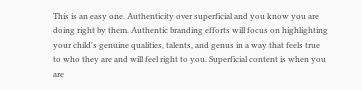This is an easy one. Authenticity over superficial and you know you are doing right by them. Authentic branding efforts will focus on highlighting your child's genuine qualities, talents, and genus in a way that feels true to who they are and will feel right to you. Superficial content is when you are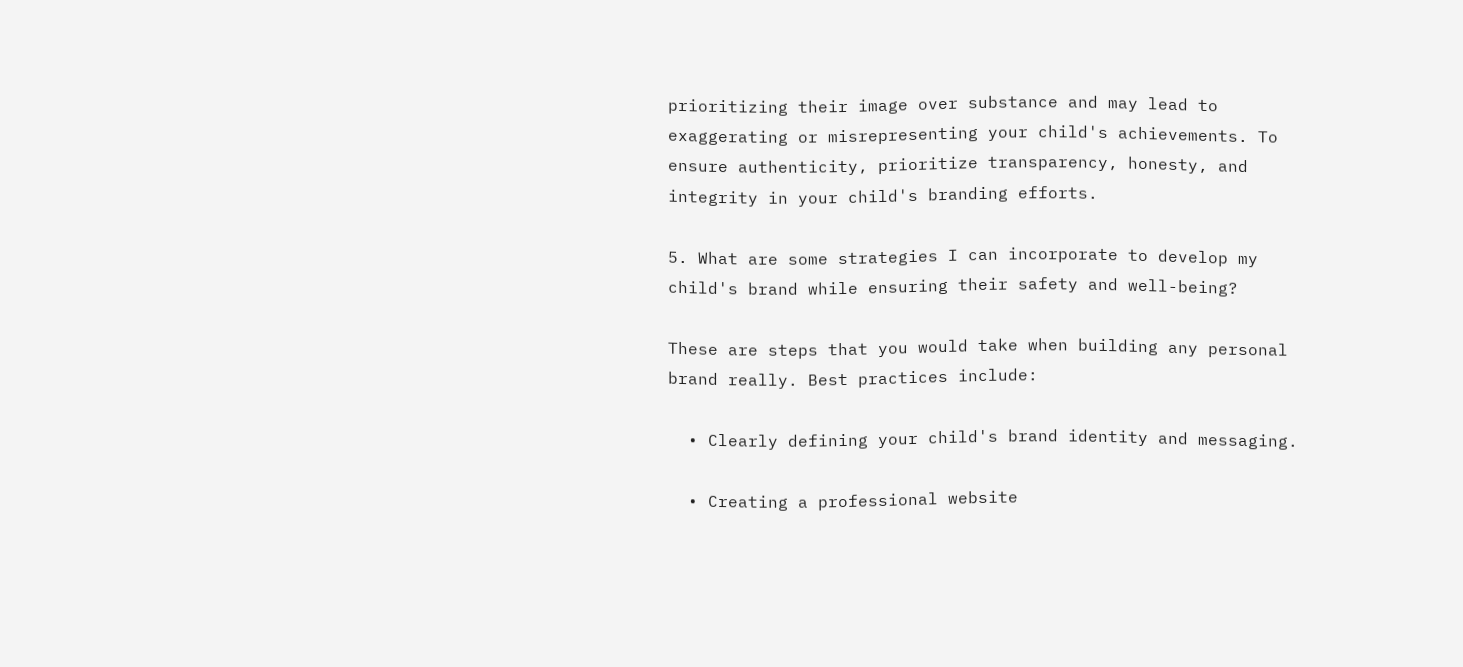prioritizing their image over substance and may lead to exaggerating or misrepresenting your child's achievements. To ensure authenticity, prioritize transparency, honesty, and integrity in your child's branding efforts.

5. What are some strategies I can incorporate to develop my child's brand while ensuring their safety and well-being?

These are steps that you would take when building any personal brand really. Best practices include:

  • Clearly defining your child's brand identity and messaging.

  • Creating a professional website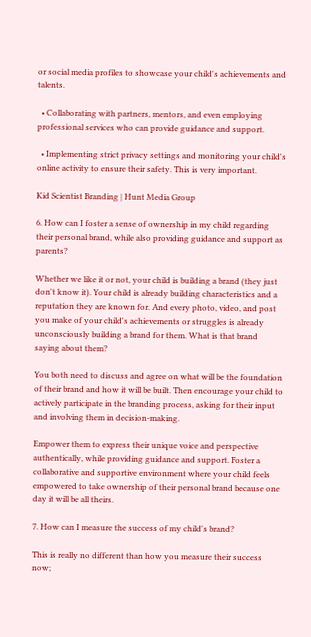or social media profiles to showcase your child's achievements and talents.

  • Collaborating with partners, mentors, and even employing professional services who can provide guidance and support.

  • Implementing strict privacy settings and monitoring your child's online activity to ensure their safety. This is very important.

Kid Scientist Branding | Hunt Media Group

6. How can I foster a sense of ownership in my child regarding their personal brand, while also providing guidance and support as parents?

Whether we like it or not, your child is building a brand (they just don't know it). Your child is already building characteristics and a reputation they are known for. And every photo, video, and post you make of your child's achievements or struggles is already unconsciously building a brand for them. What is that brand saying about them?

You both need to discuss and agree on what will be the foundation of their brand and how it will be built. Then encourage your child to actively participate in the branding process, asking for their input and involving them in decision-making.

Empower them to express their unique voice and perspective authentically, while providing guidance and support. Foster a collaborative and supportive environment where your child feels empowered to take ownership of their personal brand because one day it will be all theirs.

7. How can I measure the success of my child's brand?

This is really no different than how you measure their success now;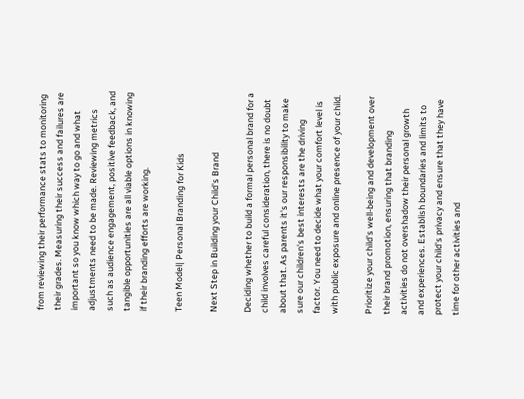from reviewing their performance stats to monitoring their grades. Measuring their success and failures are important so you know which way to go and what adjustments need to be made. Reviewing metrics such as audience engagement, positive feedback, and tangible opportunities are all viable options in knowing if their branding efforts are working.

Teen Model| Personal Branding for Kids

Next Step in Building your Child's Brand

Deciding whether to build a formal personal brand for a child involves careful consideration, there is no doubt about that. As parents it's our responsibility to make sure our children's best interests are the driving factor. You need to decide what your comfort level is with public exposure and online presence of your child.

Prioritize your child's well-being and development over their brand promotion, ensuring that branding activities do not overshadow their personal growth and experiences. Establish boundaries and limits to protect your child's privacy and ensure that they have time for other activities and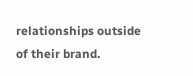relationships outside of their brand.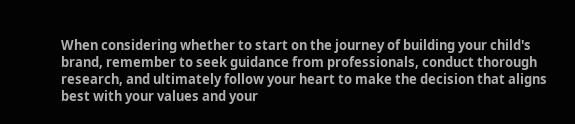When considering whether to start on the journey of building your child's brand, remember to seek guidance from professionals, conduct thorough research, and ultimately follow your heart to make the decision that aligns best with your values and your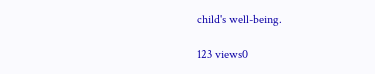child's well-being.

123 views0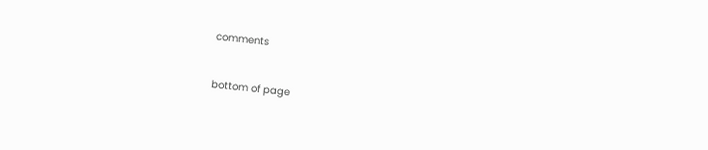comments


bottom of page